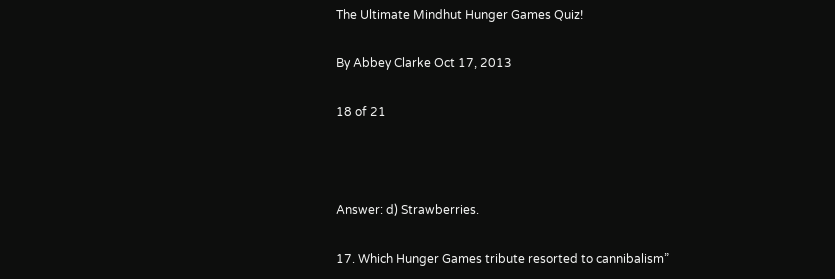The Ultimate Mindhut Hunger Games Quiz!

By Abbey Clarke Oct 17, 2013

18 of 21



Answer: d) Strawberries.

17. Which Hunger Games tribute resorted to cannibalism”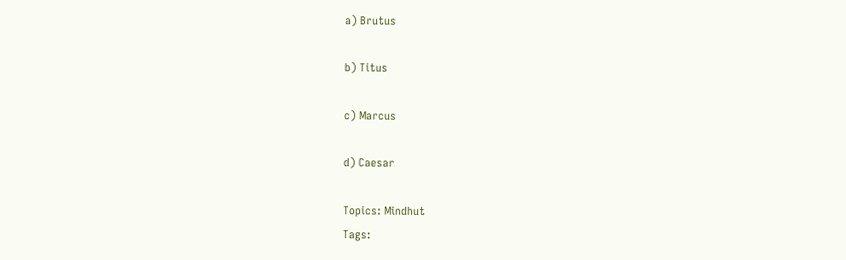a) Brutus

b) Titus

c) Marcus

d) Caesar

Topics: Mindhut
Tags: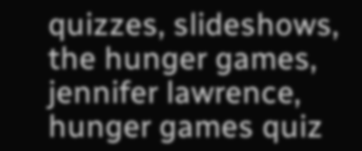quizzes, slideshows, the hunger games, jennifer lawrence, hunger games quiz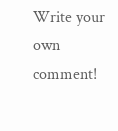Write your own comment!